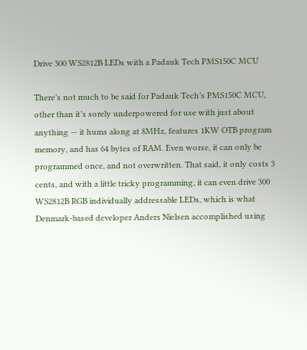Drive 300 WS2812B LEDs with a Padauk Tech PMS150C MCU

There’s not much to be said for Padauk Tech’s PMS150C MCU, other than it’s sorely underpowered for use with just about anything — it hums along at 8MHz, features 1KW OTB program memory, and has 64 bytes of RAM. Even worse, it can only be programmed once, and not overwritten. That said, it only costs 3 cents, and with a little tricky programming, it can even drive 300 WS2812B RGB individually addressable LEDs, which is what Denmark-based developer Anders Nielsen accomplished using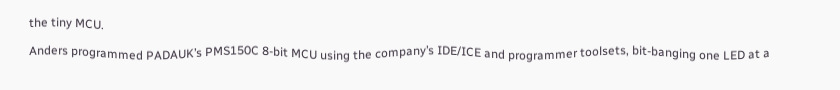the tiny MCU.

Anders programmed PADAUK’s PMS150C 8-bit MCU using the company’s IDE/ICE and programmer toolsets, bit-banging one LED at a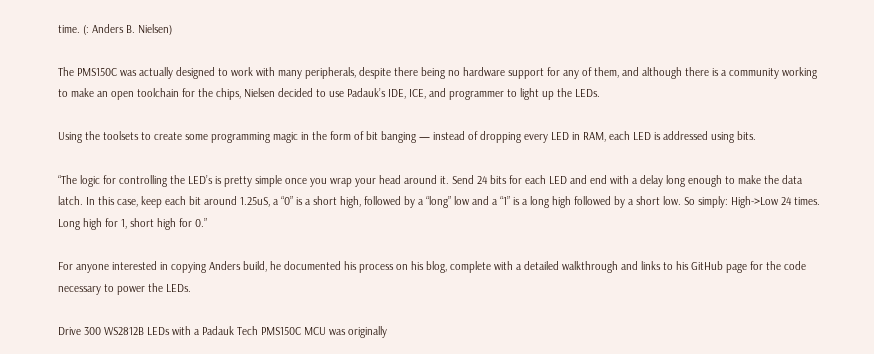time. (: Anders B. Nielsen)

The PMS150C was actually designed to work with many peripherals, despite there being no hardware support for any of them, and although there is a community working to make an open toolchain for the chips, Nielsen decided to use Padauk’s IDE, ICE, and programmer to light up the LEDs.

Using the toolsets to create some programming magic in the form of bit banging — instead of dropping every LED in RAM, each LED is addressed using bits.

“The logic for controlling the LED’s is pretty simple once you wrap your head around it. Send 24 bits for each LED and end with a delay long enough to make the data latch. In this case, keep each bit around 1.25uS, a “0” is a short high, followed by a “long” low and a “1” is a long high followed by a short low. So simply: High->Low 24 times. Long high for 1, short high for 0.”

For anyone interested in copying Anders build, he documented his process on his blog, complete with a detailed walkthrough and links to his GitHub page for the code necessary to power the LEDs.

Drive 300 WS2812B LEDs with a Padauk Tech PMS150C MCU was originally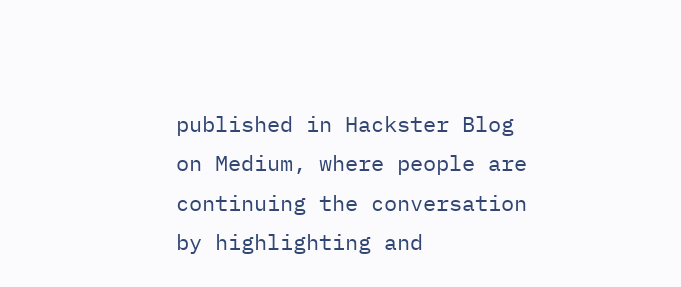published in Hackster Blog on Medium, where people are continuing the conversation by highlighting and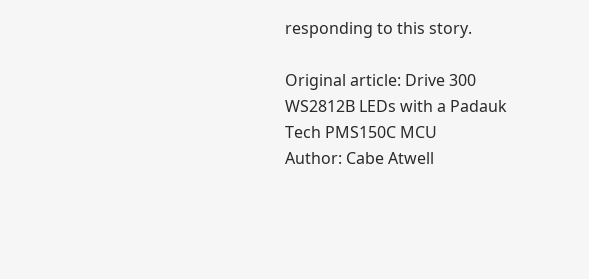responding to this story.

Original article: Drive 300 WS2812B LEDs with a Padauk Tech PMS150C MCU
Author: Cabe Atwell